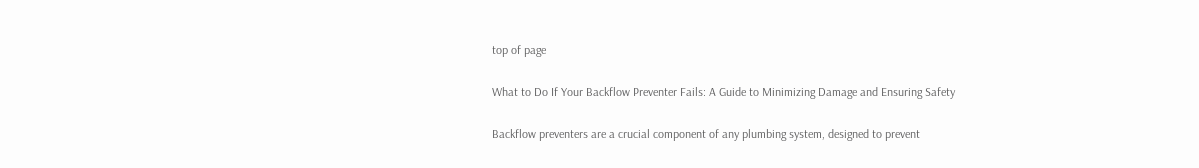top of page

What to Do If Your Backflow Preventer Fails: A Guide to Minimizing Damage and Ensuring Safety

Backflow preventers are a crucial component of any plumbing system, designed to prevent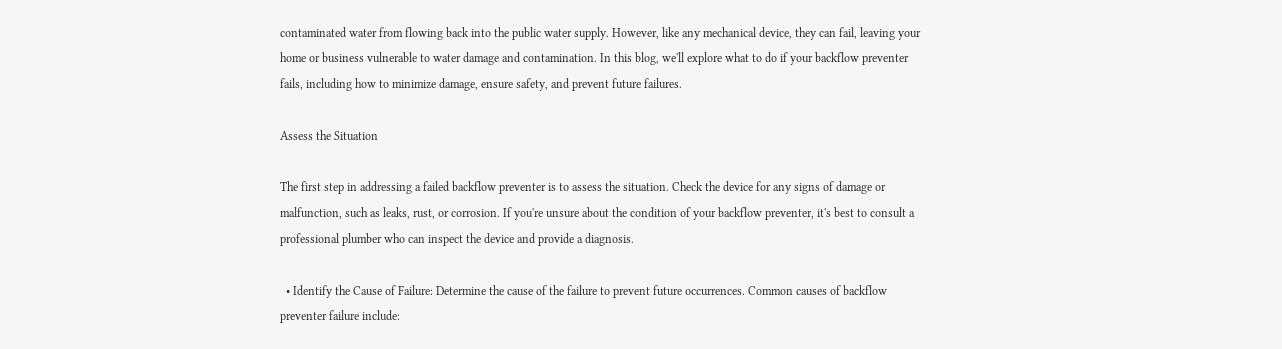contaminated water from flowing back into the public water supply. However, like any mechanical device, they can fail, leaving your home or business vulnerable to water damage and contamination. In this blog, we'll explore what to do if your backflow preventer fails, including how to minimize damage, ensure safety, and prevent future failures.

Assess the Situation

The first step in addressing a failed backflow preventer is to assess the situation. Check the device for any signs of damage or malfunction, such as leaks, rust, or corrosion. If you're unsure about the condition of your backflow preventer, it's best to consult a professional plumber who can inspect the device and provide a diagnosis.

  • Identify the Cause of Failure: Determine the cause of the failure to prevent future occurrences. Common causes of backflow preventer failure include: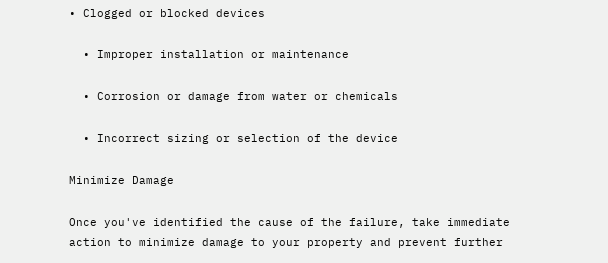• Clogged or blocked devices

  • Improper installation or maintenance

  • Corrosion or damage from water or chemicals

  • Incorrect sizing or selection of the device

Minimize Damage

Once you've identified the cause of the failure, take immediate action to minimize damage to your property and prevent further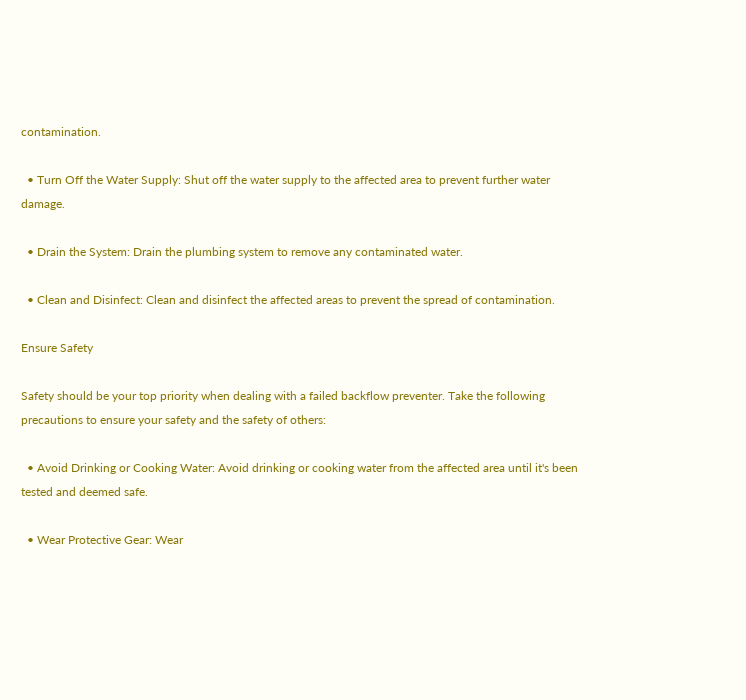contamination.

  • Turn Off the Water Supply: Shut off the water supply to the affected area to prevent further water damage.

  • Drain the System: Drain the plumbing system to remove any contaminated water.

  • Clean and Disinfect: Clean and disinfect the affected areas to prevent the spread of contamination.

Ensure Safety

Safety should be your top priority when dealing with a failed backflow preventer. Take the following precautions to ensure your safety and the safety of others:

  • Avoid Drinking or Cooking Water: Avoid drinking or cooking water from the affected area until it's been tested and deemed safe.

  • Wear Protective Gear: Wear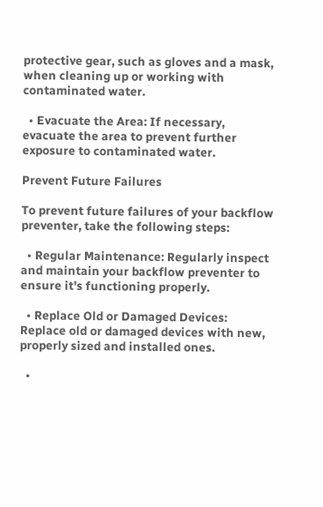protective gear, such as gloves and a mask, when cleaning up or working with contaminated water.

  • Evacuate the Area: If necessary, evacuate the area to prevent further exposure to contaminated water.

Prevent Future Failures

To prevent future failures of your backflow preventer, take the following steps:

  • Regular Maintenance: Regularly inspect and maintain your backflow preventer to ensure it's functioning properly.

  • Replace Old or Damaged Devices: Replace old or damaged devices with new, properly sized and installed ones.

  •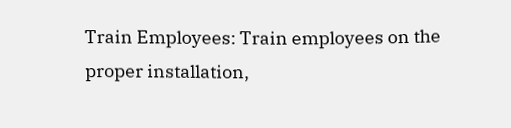Train Employees: Train employees on the proper installation,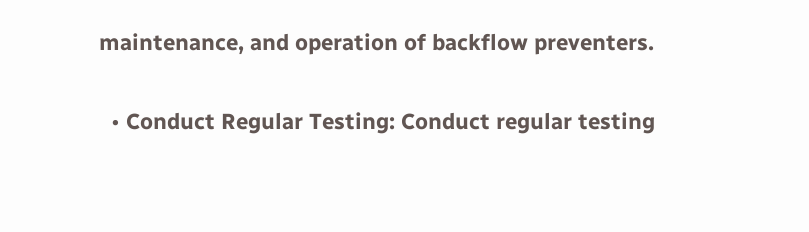maintenance, and operation of backflow preventers.

  • Conduct Regular Testing: Conduct regular testing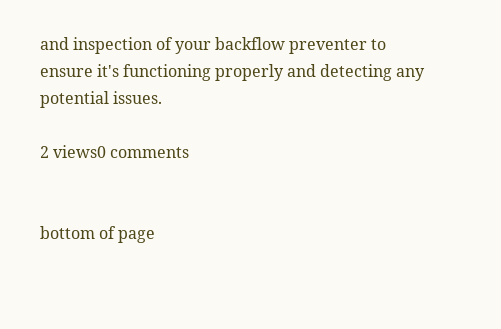and inspection of your backflow preventer to ensure it's functioning properly and detecting any potential issues.

2 views0 comments


bottom of page